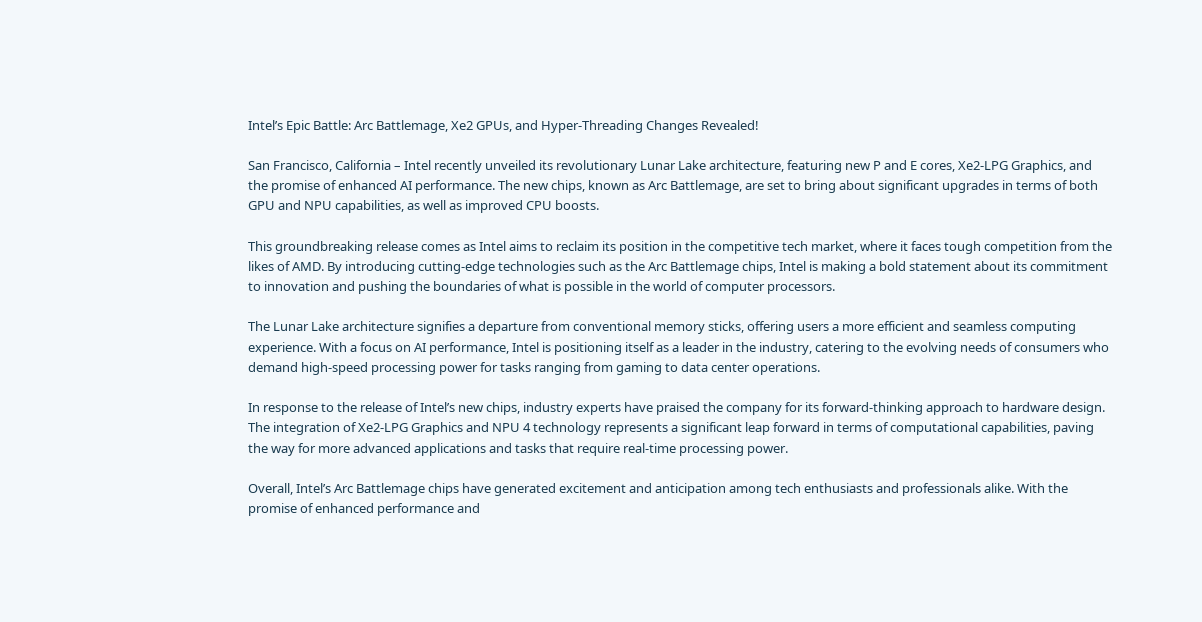Intel’s Epic Battle: Arc Battlemage, Xe2 GPUs, and Hyper-Threading Changes Revealed!

San Francisco, California – Intel recently unveiled its revolutionary Lunar Lake architecture, featuring new P and E cores, Xe2-LPG Graphics, and the promise of enhanced AI performance. The new chips, known as Arc Battlemage, are set to bring about significant upgrades in terms of both GPU and NPU capabilities, as well as improved CPU boosts.

This groundbreaking release comes as Intel aims to reclaim its position in the competitive tech market, where it faces tough competition from the likes of AMD. By introducing cutting-edge technologies such as the Arc Battlemage chips, Intel is making a bold statement about its commitment to innovation and pushing the boundaries of what is possible in the world of computer processors.

The Lunar Lake architecture signifies a departure from conventional memory sticks, offering users a more efficient and seamless computing experience. With a focus on AI performance, Intel is positioning itself as a leader in the industry, catering to the evolving needs of consumers who demand high-speed processing power for tasks ranging from gaming to data center operations.

In response to the release of Intel’s new chips, industry experts have praised the company for its forward-thinking approach to hardware design. The integration of Xe2-LPG Graphics and NPU 4 technology represents a significant leap forward in terms of computational capabilities, paving the way for more advanced applications and tasks that require real-time processing power.

Overall, Intel’s Arc Battlemage chips have generated excitement and anticipation among tech enthusiasts and professionals alike. With the promise of enhanced performance and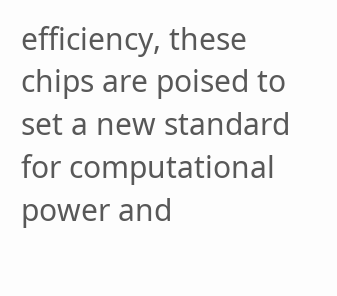efficiency, these chips are poised to set a new standard for computational power and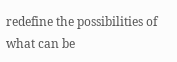redefine the possibilities of what can be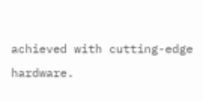achieved with cutting-edge hardware.